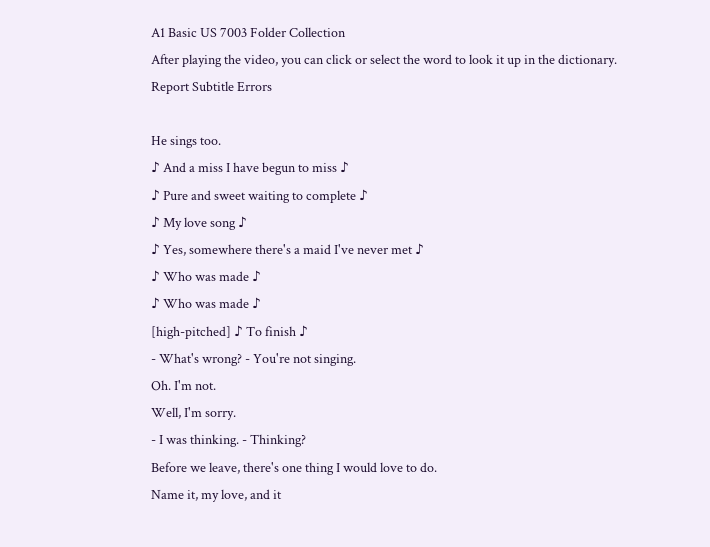A1 Basic US 7003 Folder Collection
After playing the video, you can click or select the word to look it up in the dictionary.
Report Subtitle Errors

He sings too.
♪ And a miss I have begun to miss ♪
♪ Pure and sweet waiting to complete ♪
♪ My love song ♪
♪ Yes, somewhere there's a maid I've never met ♪
♪ Who was made ♪
♪ Who was made ♪
[high-pitched] ♪ To finish ♪
- What's wrong? - You're not singing.
Oh. I'm not.
Well, I'm sorry.
- I was thinking. - Thinking?
Before we leave, there's one thing I would love to do.
Name it, my love, and it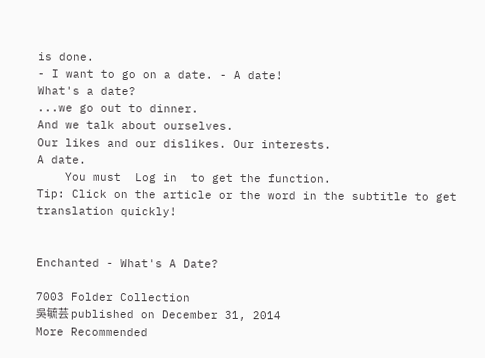is done.
- I want to go on a date. - A date!
What's a date?
...we go out to dinner.
And we talk about ourselves.
Our likes and our dislikes. Our interests.
A date.
    You must  Log in  to get the function.
Tip: Click on the article or the word in the subtitle to get translation quickly!


Enchanted - What's A Date?

7003 Folder Collection
吳毓芸 published on December 31, 2014
More Recommended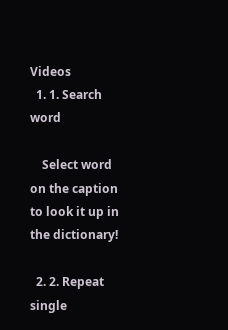Videos
  1. 1. Search word

    Select word on the caption to look it up in the dictionary!

  2. 2. Repeat single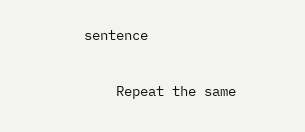sentence

    Repeat the same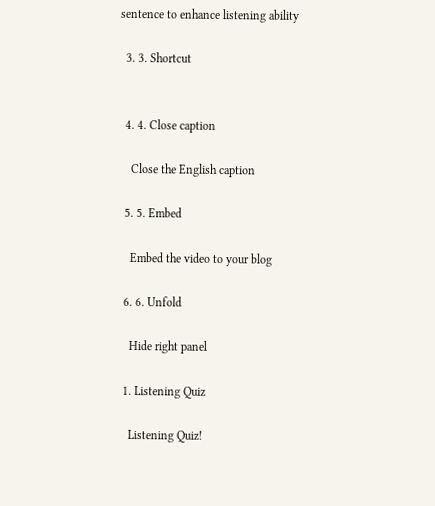sentence to enhance listening ability

  3. 3. Shortcut


  4. 4. Close caption

    Close the English caption

  5. 5. Embed

    Embed the video to your blog

  6. 6. Unfold

    Hide right panel

  1. Listening Quiz

    Listening Quiz!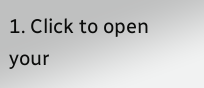1. Click to open your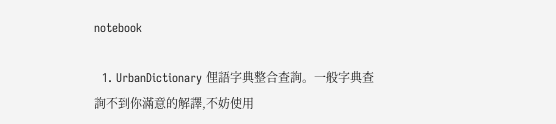notebook

  1. UrbanDictionary 俚語字典整合查詢。一般字典查詢不到你滿意的解譯,不妨使用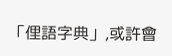「俚語字典」,或許會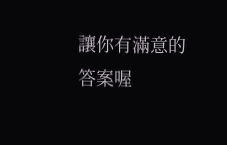讓你有滿意的答案喔